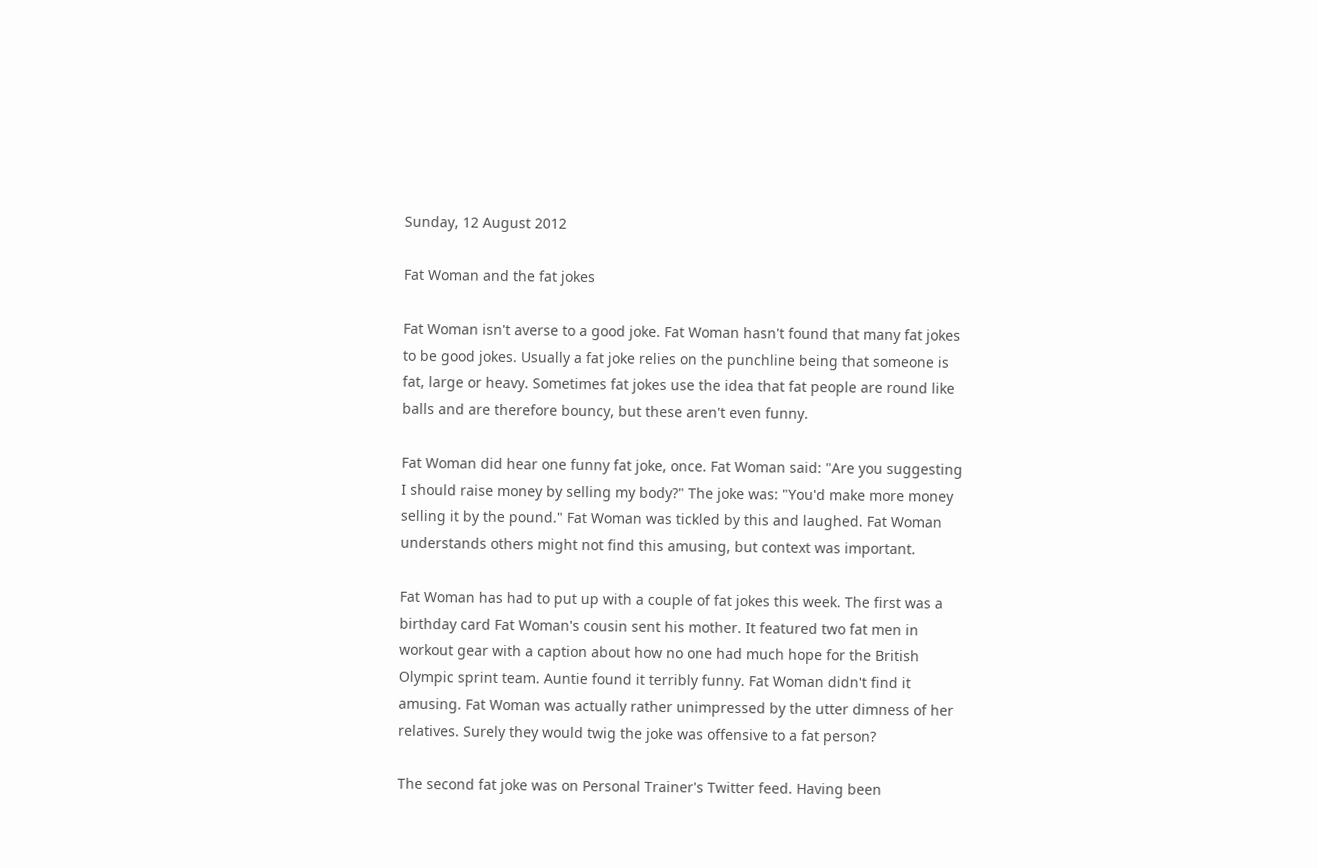Sunday, 12 August 2012

Fat Woman and the fat jokes

Fat Woman isn't averse to a good joke. Fat Woman hasn't found that many fat jokes to be good jokes. Usually a fat joke relies on the punchline being that someone is fat, large or heavy. Sometimes fat jokes use the idea that fat people are round like balls and are therefore bouncy, but these aren't even funny.

Fat Woman did hear one funny fat joke, once. Fat Woman said: "Are you suggesting I should raise money by selling my body?" The joke was: "You'd make more money selling it by the pound." Fat Woman was tickled by this and laughed. Fat Woman understands others might not find this amusing, but context was important.

Fat Woman has had to put up with a couple of fat jokes this week. The first was a birthday card Fat Woman's cousin sent his mother. It featured two fat men in workout gear with a caption about how no one had much hope for the British Olympic sprint team. Auntie found it terribly funny. Fat Woman didn't find it amusing. Fat Woman was actually rather unimpressed by the utter dimness of her relatives. Surely they would twig the joke was offensive to a fat person?

The second fat joke was on Personal Trainer's Twitter feed. Having been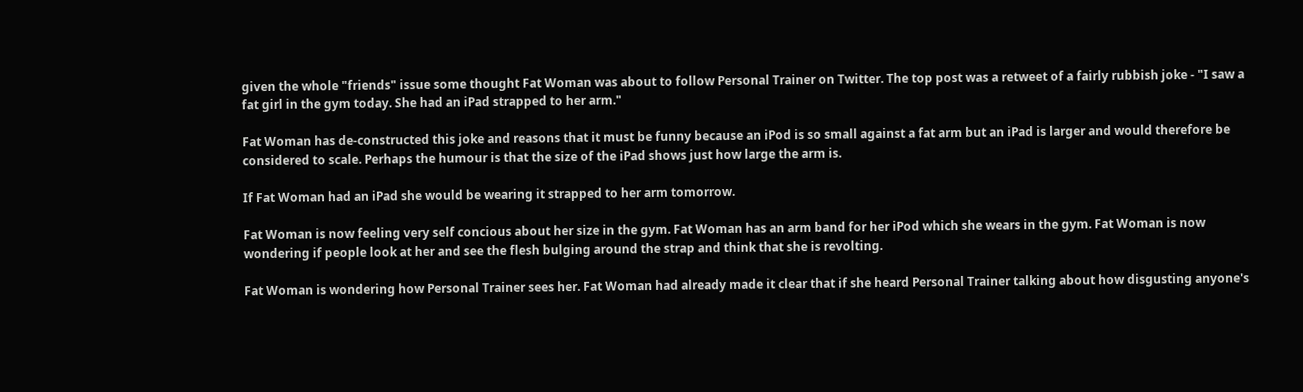given the whole "friends" issue some thought Fat Woman was about to follow Personal Trainer on Twitter. The top post was a retweet of a fairly rubbish joke - "I saw a fat girl in the gym today. She had an iPad strapped to her arm."

Fat Woman has de-constructed this joke and reasons that it must be funny because an iPod is so small against a fat arm but an iPad is larger and would therefore be considered to scale. Perhaps the humour is that the size of the iPad shows just how large the arm is.

If Fat Woman had an iPad she would be wearing it strapped to her arm tomorrow.

Fat Woman is now feeling very self concious about her size in the gym. Fat Woman has an arm band for her iPod which she wears in the gym. Fat Woman is now wondering if people look at her and see the flesh bulging around the strap and think that she is revolting.

Fat Woman is wondering how Personal Trainer sees her. Fat Woman had already made it clear that if she heard Personal Trainer talking about how disgusting anyone's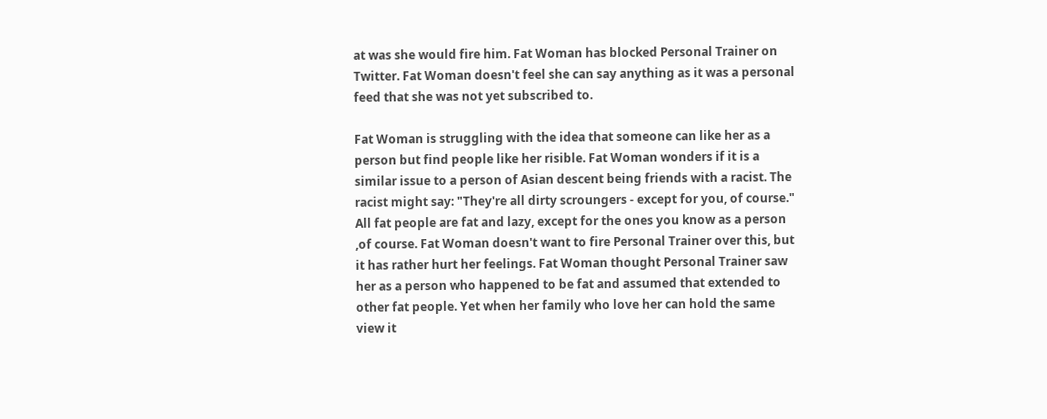at was she would fire him. Fat Woman has blocked Personal Trainer on Twitter. Fat Woman doesn't feel she can say anything as it was a personal feed that she was not yet subscribed to.

Fat Woman is struggling with the idea that someone can like her as a person but find people like her risible. Fat Woman wonders if it is a similar issue to a person of Asian descent being friends with a racist. The racist might say: "They're all dirty scroungers - except for you, of course." All fat people are fat and lazy, except for the ones you know as a person ,of course. Fat Woman doesn't want to fire Personal Trainer over this, but it has rather hurt her feelings. Fat Woman thought Personal Trainer saw her as a person who happened to be fat and assumed that extended to other fat people. Yet when her family who love her can hold the same view it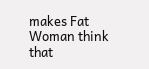makes Fat Woman think that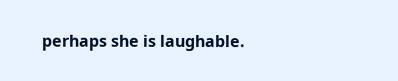perhaps she is laughable.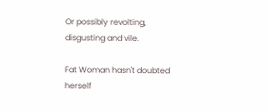Or possibly revolting, disgusting and vile.

Fat Woman hasn't doubted herself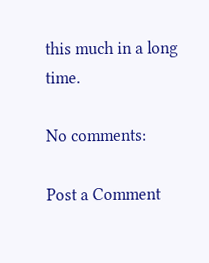this much in a long time.

No comments:

Post a Comment